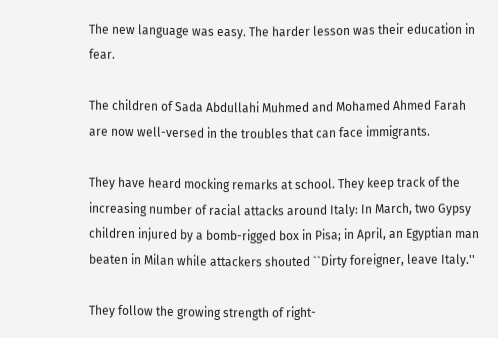The new language was easy. The harder lesson was their education in fear.

The children of Sada Abdullahi Muhmed and Mohamed Ahmed Farah are now well-versed in the troubles that can face immigrants.

They have heard mocking remarks at school. They keep track of the increasing number of racial attacks around Italy: In March, two Gypsy children injured by a bomb-rigged box in Pisa; in April, an Egyptian man beaten in Milan while attackers shouted ``Dirty foreigner, leave Italy.''

They follow the growing strength of right-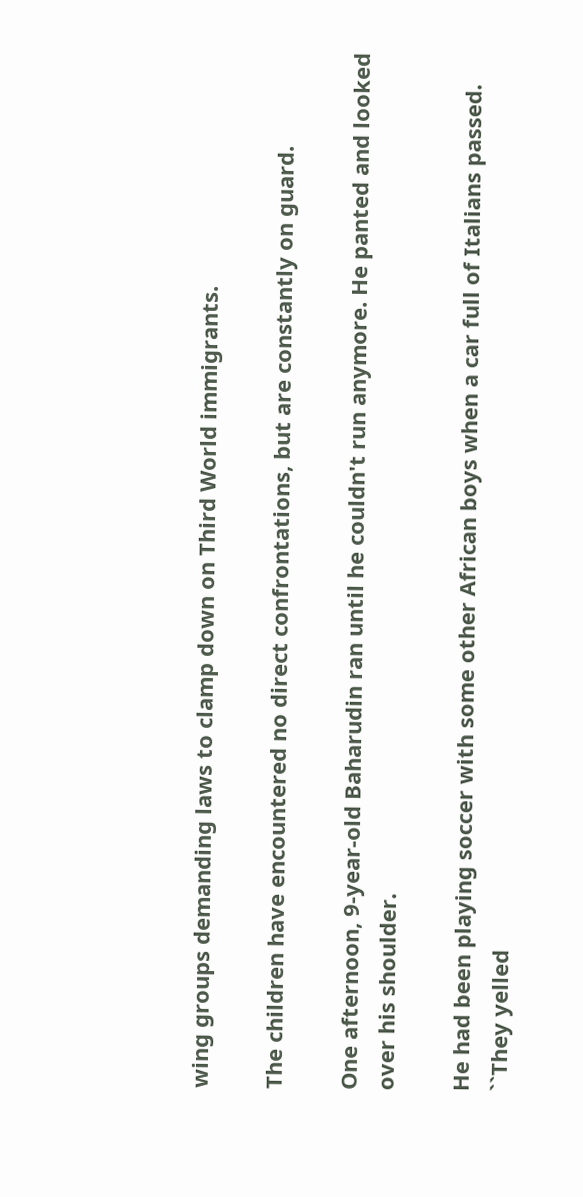wing groups demanding laws to clamp down on Third World immigrants.

The children have encountered no direct confrontations, but are constantly on guard.

One afternoon, 9-year-old Baharudin ran until he couldn't run anymore. He panted and looked over his shoulder.

He had been playing soccer with some other African boys when a car full of Italians passed. ``They yelled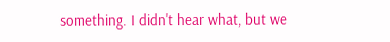something. I didn't hear what, but we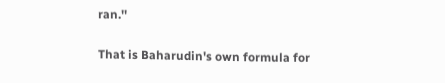ran.''

That is Baharudin's own formula for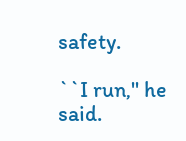safety.

``I run,'' he said.